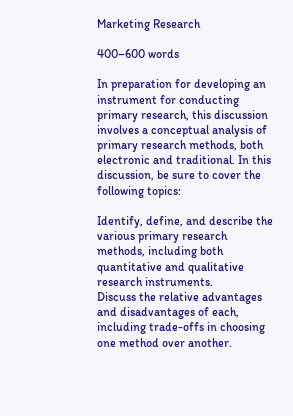Marketing Research

400–600 words

In preparation for developing an instrument for conducting primary research, this discussion involves a conceptual analysis of primary research methods, both electronic and traditional. In this discussion, be sure to cover the following topics:

Identify, define, and describe the various primary research methods, including both quantitative and qualitative research instruments.
Discuss the relative advantages and disadvantages of each, including trade-offs in choosing one method over another.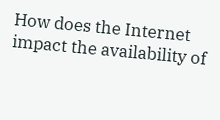How does the Internet impact the availability of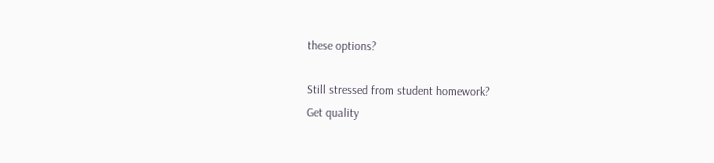these options?

Still stressed from student homework?
Get quality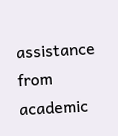assistance from academic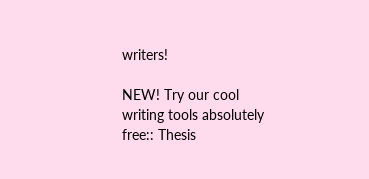writers!

NEW! Try our cool writing tools absolutely free:: Thesis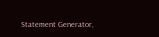Statement Generator,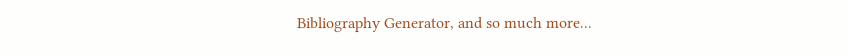Bibliography Generator, and so much more...